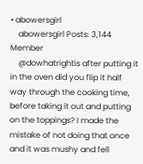• abowersgirl
    abowersgirl Posts: 3,144 Member
    @dowhatrightis after putting it in the oven did you flip it half way through the cooking time, before taking it out and putting on the toppings? I made the mistake of not doing that once and it was mushy and fell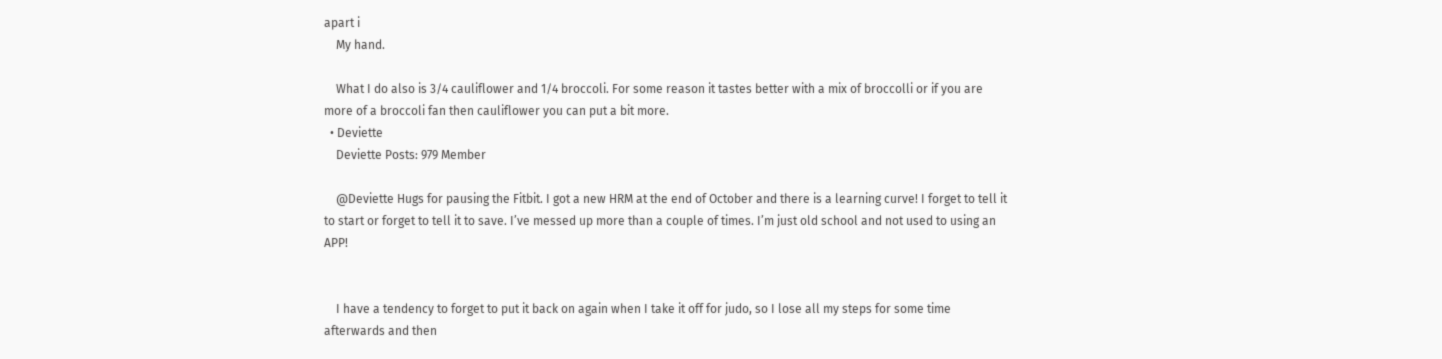apart i
    My hand.

    What I do also is 3/4 cauliflower and 1/4 broccoli. For some reason it tastes better with a mix of broccolli or if you are more of a broccoli fan then cauliflower you can put a bit more.
  • Deviette
    Deviette Posts: 979 Member

    @Deviette Hugs for pausing the Fitbit. I got a new HRM at the end of October and there is a learning curve! I forget to tell it to start or forget to tell it to save. I’ve messed up more than a couple of times. I’m just old school and not used to using an APP!


    I have a tendency to forget to put it back on again when I take it off for judo, so I lose all my steps for some time afterwards and then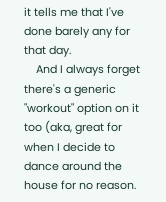it tells me that I've done barely any for that day.
    And I always forget there's a generic "workout" option on it too (aka, great for when I decide to dance around the house for no reason.